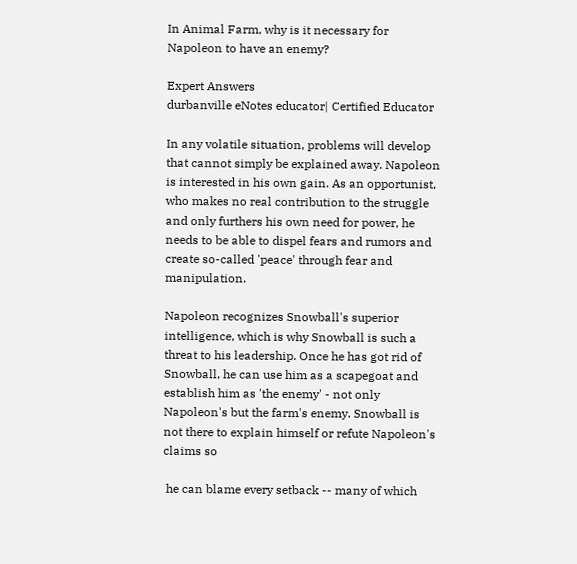In Animal Farm, why is it necessary for Napoleon to have an enemy?

Expert Answers
durbanville eNotes educator| Certified Educator

In any volatile situation, problems will develop that cannot simply be explained away. Napoleon is interested in his own gain. As an opportunist, who makes no real contribution to the struggle and only furthers his own need for power, he needs to be able to dispel fears and rumors and create so-called 'peace' through fear and manipulation.

Napoleon recognizes Snowball's superior intelligence, which is why Snowball is such a threat to his leadership. Once he has got rid of Snowball, he can use him as a scapegoat and establish him as 'the enemy' - not only Napoleon's but the farm's enemy. Snowball is not there to explain himself or refute Napoleon's claims so

 he can blame every setback -- many of which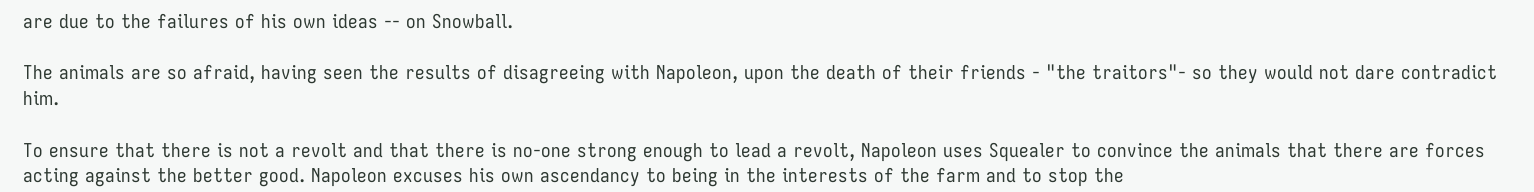are due to the failures of his own ideas -- on Snowball.

The animals are so afraid, having seen the results of disagreeing with Napoleon, upon the death of their friends - "the traitors"- so they would not dare contradict him.

To ensure that there is not a revolt and that there is no-one strong enough to lead a revolt, Napoleon uses Squealer to convince the animals that there are forces acting against the better good. Napoleon excuses his own ascendancy to being in the interests of the farm and to stop the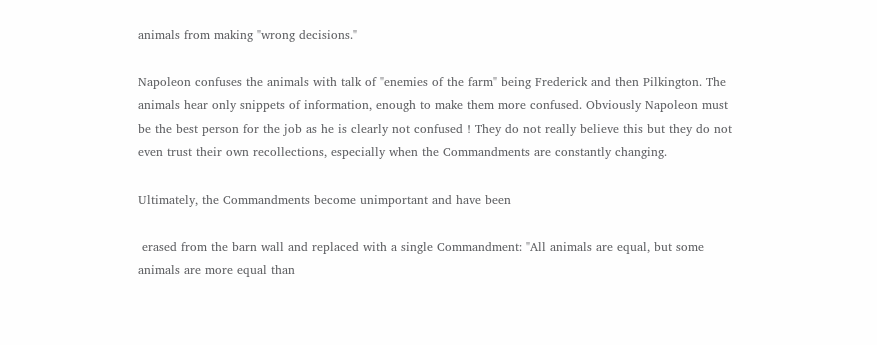animals from making "wrong decisions."

Napoleon confuses the animals with talk of "enemies of the farm" being Frederick and then Pilkington. The animals hear only snippets of information, enough to make them more confused. Obviously Napoleon must be the best person for the job as he is clearly not confused ! They do not really believe this but they do not even trust their own recollections, especially when the Commandments are constantly changing.

Ultimately, the Commandments become unimportant and have been

 erased from the barn wall and replaced with a single Commandment: "All animals are equal, but some animals are more equal than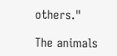others."

The animals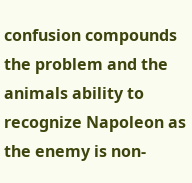confusion compounds the problem and the animals ability to recognize Napoleon as the enemy is non-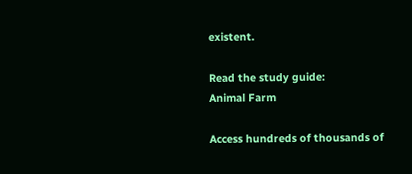existent.

Read the study guide:
Animal Farm

Access hundreds of thousands of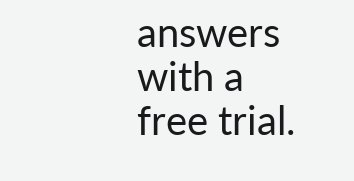answers with a free trial.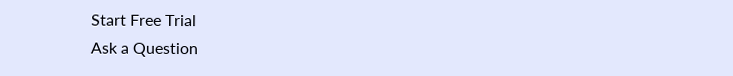Start Free Trial
Ask a Question